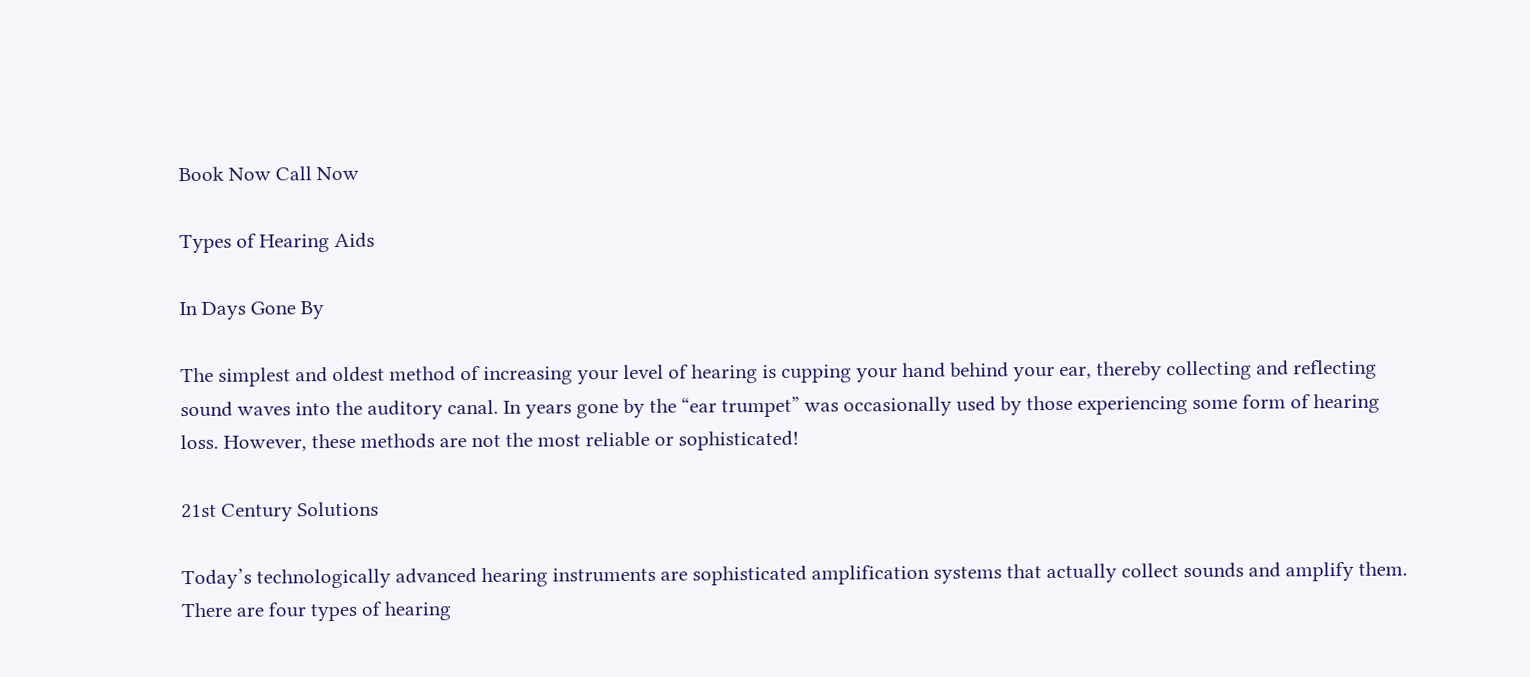Book Now Call Now

Types of Hearing Aids

In Days Gone By

The simplest and oldest method of increasing your level of hearing is cupping your hand behind your ear, thereby collecting and reflecting sound waves into the auditory canal. In years gone by the “ear trumpet” was occasionally used by those experiencing some form of hearing loss. However, these methods are not the most reliable or sophisticated!

21st Century Solutions

Today’s technologically advanced hearing instruments are sophisticated amplification systems that actually collect sounds and amplify them. There are four types of hearing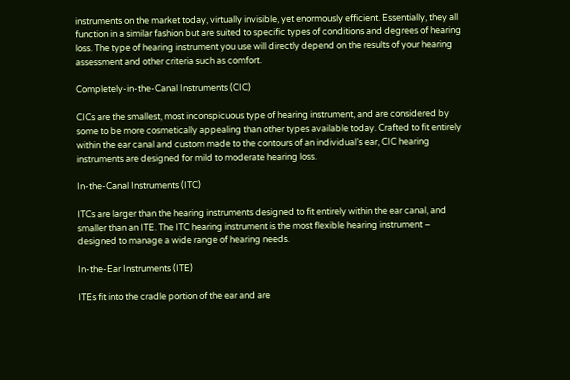instruments on the market today, virtually invisible, yet enormously efficient. Essentially, they all function in a similar fashion but are suited to specific types of conditions and degrees of hearing loss. The type of hearing instrument you use will directly depend on the results of your hearing assessment and other criteria such as comfort.

Completely-in-the-Canal Instruments (CIC)

CICs are the smallest, most inconspicuous type of hearing instrument, and are considered by some to be more cosmetically appealing than other types available today. Crafted to fit entirely within the ear canal and custom made to the contours of an individual’s ear, CIC hearing instruments are designed for mild to moderate hearing loss.

In-the-Canal Instruments (ITC)

ITCs are larger than the hearing instruments designed to fit entirely within the ear canal, and smaller than an ITE. The ITC hearing instrument is the most flexible hearing instrument – designed to manage a wide range of hearing needs.

In-the-Ear Instruments (ITE)

ITEs fit into the cradle portion of the ear and are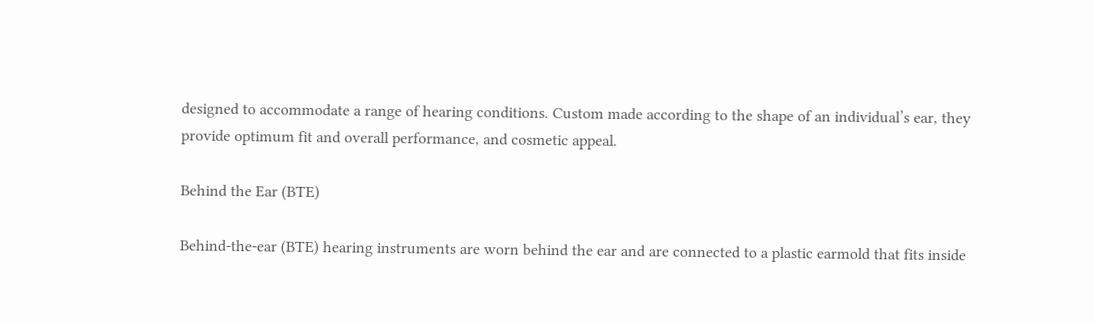designed to accommodate a range of hearing conditions. Custom made according to the shape of an individual’s ear, they provide optimum fit and overall performance, and cosmetic appeal.

Behind the Ear (BTE)

Behind-the-ear (BTE) hearing instruments are worn behind the ear and are connected to a plastic earmold that fits inside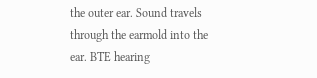the outer ear. Sound travels through the earmold into the ear. BTE hearing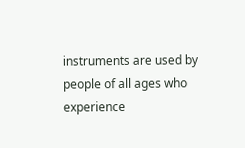instruments are used by people of all ages who experience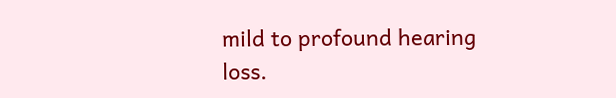mild to profound hearing loss.